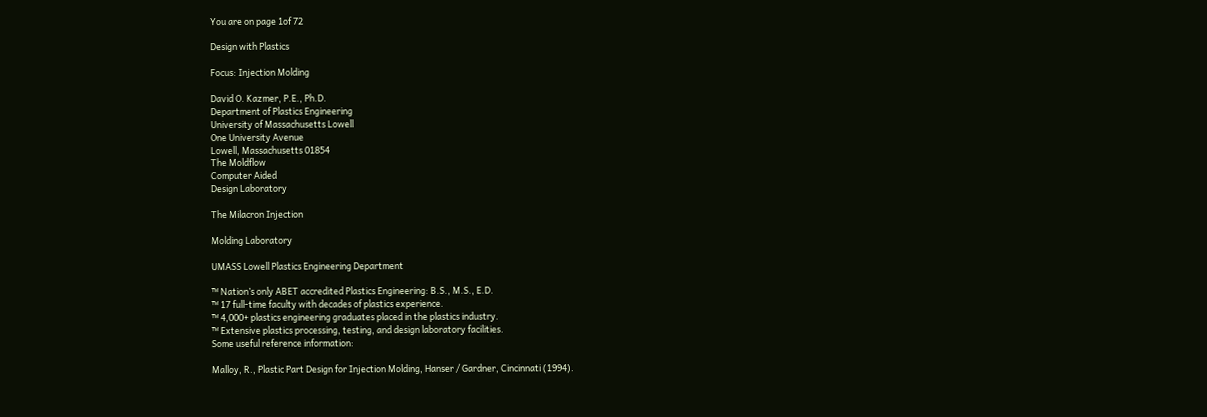You are on page 1of 72

Design with Plastics

Focus: Injection Molding

David O. Kazmer, P.E., Ph.D.
Department of Plastics Engineering
University of Massachusetts Lowell
One University Avenue
Lowell, Massachusetts 01854
The Moldflow
Computer Aided
Design Laboratory

The Milacron Injection

Molding Laboratory

UMASS Lowell Plastics Engineering Department

™ Nation’s only ABET accredited Plastics Engineering: B.S., M.S., E.D.
™ 17 full-time faculty with decades of plastics experience.
™ 4,000+ plastics engineering graduates placed in the plastics industry.
™ Extensive plastics processing, testing, and design laboratory facilities.
Some useful reference information:

Malloy, R., Plastic Part Design for Injection Molding, Hanser / Gardner, Cincinnati (1994).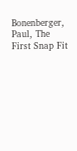Bonenberger, Paul, The First Snap Fit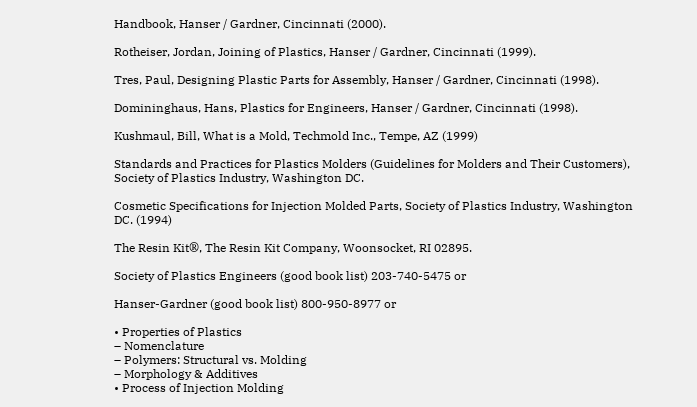Handbook, Hanser / Gardner, Cincinnati (2000).

Rotheiser, Jordan, Joining of Plastics, Hanser / Gardner, Cincinnati (1999).

Tres, Paul, Designing Plastic Parts for Assembly, Hanser / Gardner, Cincinnati (1998).

Domininghaus, Hans, Plastics for Engineers, Hanser / Gardner, Cincinnati (1998).

Kushmaul, Bill, What is a Mold, Techmold Inc., Tempe, AZ (1999)

Standards and Practices for Plastics Molders (Guidelines for Molders and Their Customers),
Society of Plastics Industry, Washington DC.

Cosmetic Specifications for Injection Molded Parts, Society of Plastics Industry, Washington
DC. (1994)

The Resin Kit®, The Resin Kit Company, Woonsocket, RI 02895.

Society of Plastics Engineers (good book list) 203-740-5475 or

Hanser-Gardner (good book list) 800-950-8977 or

• Properties of Plastics
– Nomenclature
– Polymers: Structural vs. Molding
– Morphology & Additives
• Process of Injection Molding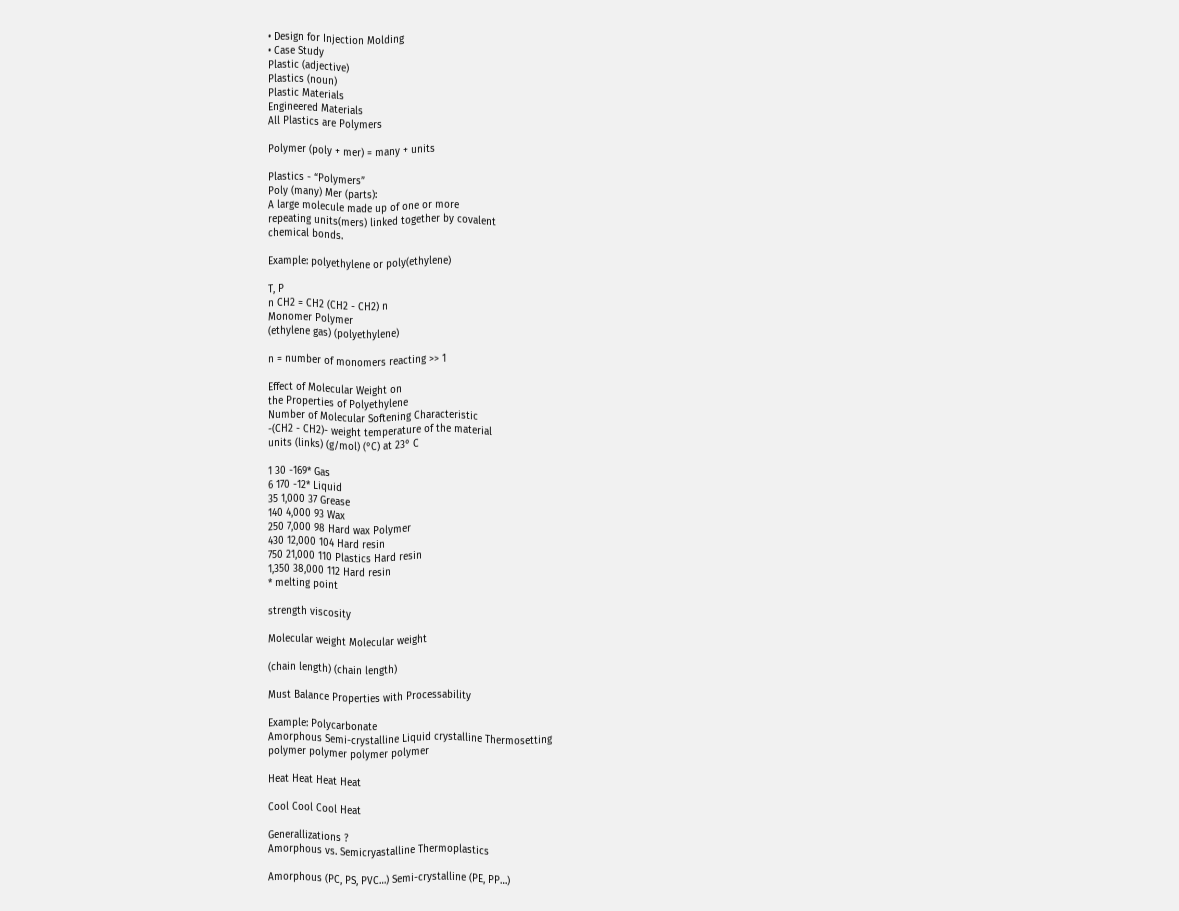• Design for Injection Molding
• Case Study
Plastic (adjective)
Plastics (noun)
Plastic Materials
Engineered Materials
All Plastics are Polymers

Polymer (poly + mer) = many + units

Plastics - “Polymers”
Poly (many) Mer (parts):
A large molecule made up of one or more
repeating units(mers) linked together by covalent
chemical bonds.

Example: polyethylene or poly(ethylene)

T, P
n CH2 = CH2 (CH2 - CH2) n
Monomer Polymer
(ethylene gas) (polyethylene)

n = number of monomers reacting >> 1

Effect of Molecular Weight on
the Properties of Polyethylene
Number of Molecular Softening Characteristic
-(CH2 - CH2)- weight temperature of the material
units (links) (g/mol) (°C) at 23° C

1 30 -169* Gas
6 170 -12* Liquid
35 1,000 37 Grease
140 4,000 93 Wax
250 7,000 98 Hard wax Polymer
430 12,000 104 Hard resin
750 21,000 110 Plastics Hard resin
1,350 38,000 112 Hard resin
* melting point

strength viscosity

Molecular weight Molecular weight

(chain length) (chain length)

Must Balance Properties with Processability

Example: Polycarbonate
Amorphous Semi-crystalline Liquid crystalline Thermosetting
polymer polymer polymer polymer

Heat Heat Heat Heat

Cool Cool Cool Heat

Generallizations ?
Amorphous vs. Semicryastalline Thermoplastics

Amorphous (PC, PS, PVC…) Semi-crystalline (PE, PP…)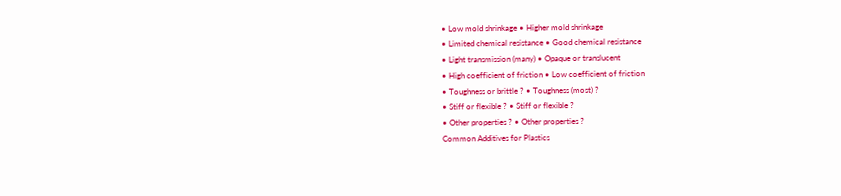• Low mold shrinkage • Higher mold shrinkage
• Limited chemical resistance • Good chemical resistance
• Light transmission (many) • Opaque or translucent
• High coefficient of friction • Low coefficient of friction
• Toughness or brittle ? • Toughness (most) ?
• Stiff or flexible ? • Stiff or flexible ?
• Other properties ? • Other properties ?
Common Additives for Plastics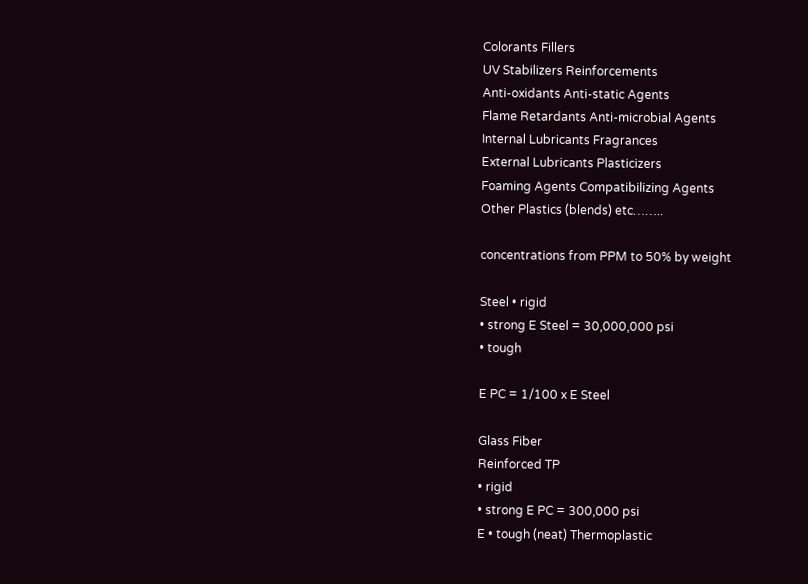Colorants Fillers
UV Stabilizers Reinforcements
Anti-oxidants Anti-static Agents
Flame Retardants Anti-microbial Agents
Internal Lubricants Fragrances
External Lubricants Plasticizers
Foaming Agents Compatibilizing Agents
Other Plastics (blends) etc……..

concentrations from PPM to 50% by weight

Steel • rigid
• strong E Steel = 30,000,000 psi
• tough

E PC = 1/100 x E Steel

Glass Fiber
Reinforced TP
• rigid
• strong E PC = 300,000 psi
E • tough (neat) Thermoplastic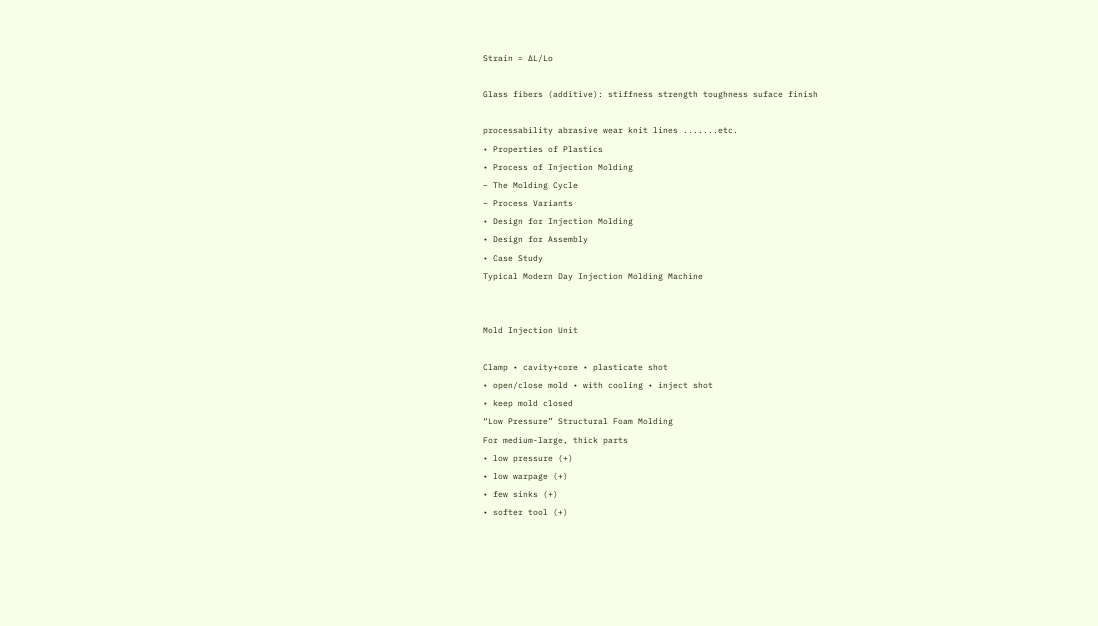Strain = ∆L/Lo

Glass fibers (additive): stiffness strength toughness suface finish

processability abrasive wear knit lines .......etc.
• Properties of Plastics
• Process of Injection Molding
– The Molding Cycle
– Process Variants
• Design for Injection Molding
• Design for Assembly
• Case Study
Typical Modern Day Injection Molding Machine


Mold Injection Unit

Clamp • cavity+core • plasticate shot
• open/close mold • with cooling • inject shot
• keep mold closed
“Low Pressure” Structural Foam Molding
For medium-large, thick parts
• low pressure (+)
• low warpage (+)
• few sinks (+)
• softer tool (+)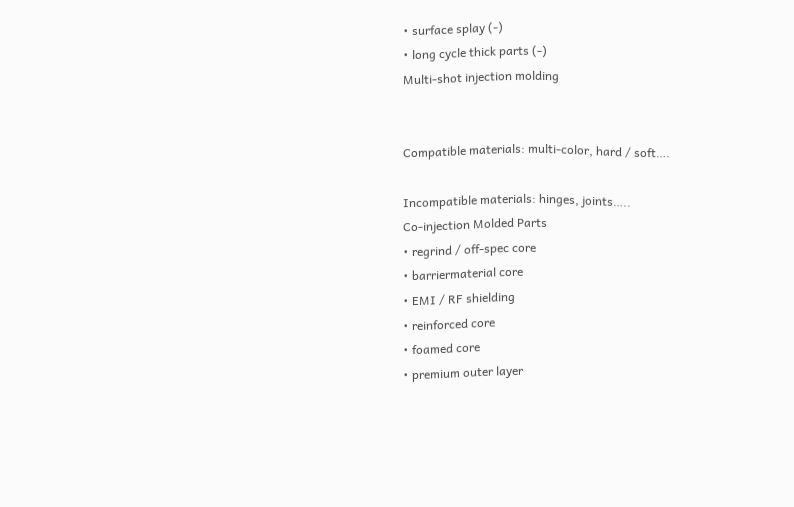• surface splay (-)
• long cycle thick parts (-)
Multi-shot injection molding


Compatible materials: multi-color, hard / soft….

Incompatible materials: hinges, joints…..
Co-injection Molded Parts
• regrind / off-spec core
• barriermaterial core
• EMI / RF shielding
• reinforced core
• foamed core
• premium outer layer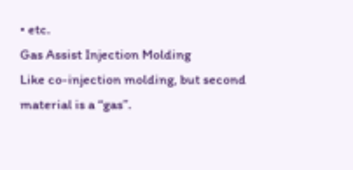• etc.
Gas Assist Injection Molding
Like co-injection molding, but second material is a “gas”.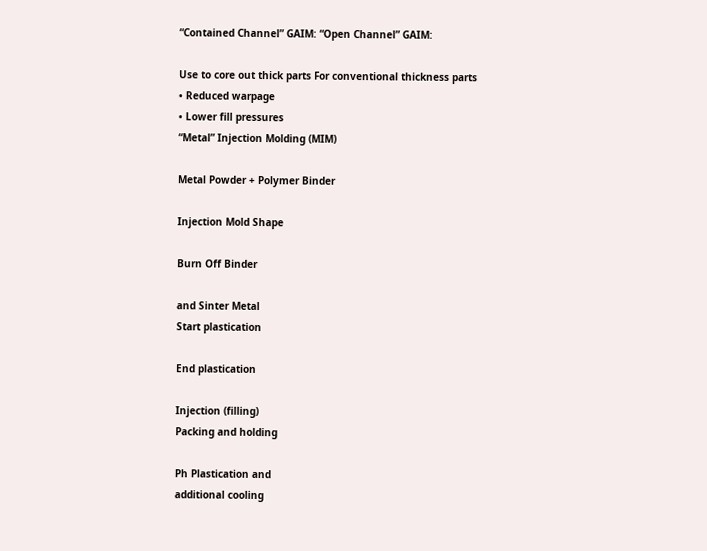“Contained Channel” GAIM: “Open Channel” GAIM:

Use to core out thick parts For conventional thickness parts
• Reduced warpage
• Lower fill pressures
“Metal” Injection Molding (MIM)

Metal Powder + Polymer Binder

Injection Mold Shape

Burn Off Binder

and Sinter Metal
Start plastication

End plastication

Injection (filling)
Packing and holding

Ph Plastication and
additional cooling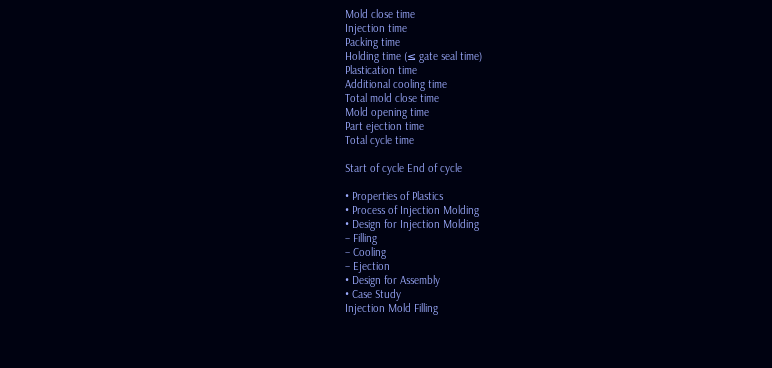Mold close time
Injection time
Packing time
Holding time (≤ gate seal time)
Plastication time
Additional cooling time
Total mold close time
Mold opening time
Part ejection time
Total cycle time

Start of cycle End of cycle

• Properties of Plastics
• Process of Injection Molding
• Design for Injection Molding
– Filling
– Cooling
– Ejection
• Design for Assembly
• Case Study
Injection Mold Filling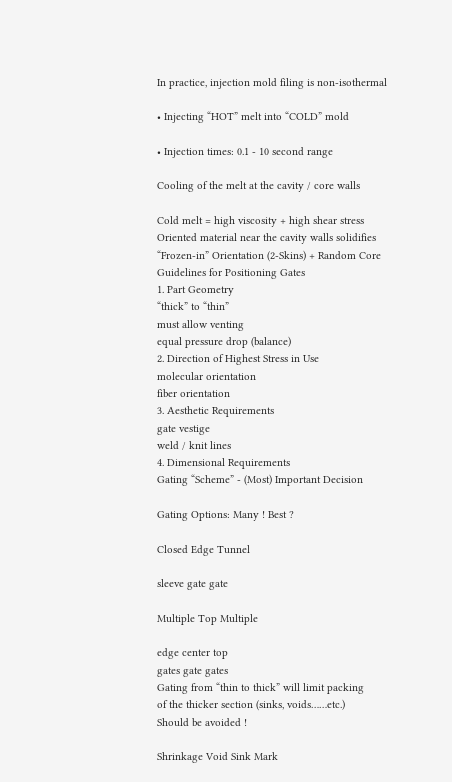In practice, injection mold filing is non-isothermal

• Injecting “HOT” melt into “COLD” mold

• Injection times: 0.1 - 10 second range

Cooling of the melt at the cavity / core walls

Cold melt = high viscosity + high shear stress
Oriented material near the cavity walls solidifies
“Frozen-in” Orientation (2-Skins) + Random Core
Guidelines for Positioning Gates
1. Part Geometry
“thick” to “thin”
must allow venting
equal pressure drop (balance)
2. Direction of Highest Stress in Use
molecular orientation
fiber orientation
3. Aesthetic Requirements
gate vestige
weld / knit lines
4. Dimensional Requirements
Gating “Scheme” - (Most) Important Decision

Gating Options: Many ! Best ?

Closed Edge Tunnel

sleeve gate gate

Multiple Top Multiple

edge center top
gates gate gates
Gating from “thin to thick” will limit packing
of the thicker section (sinks, voids……etc.)
Should be avoided !

Shrinkage Void Sink Mark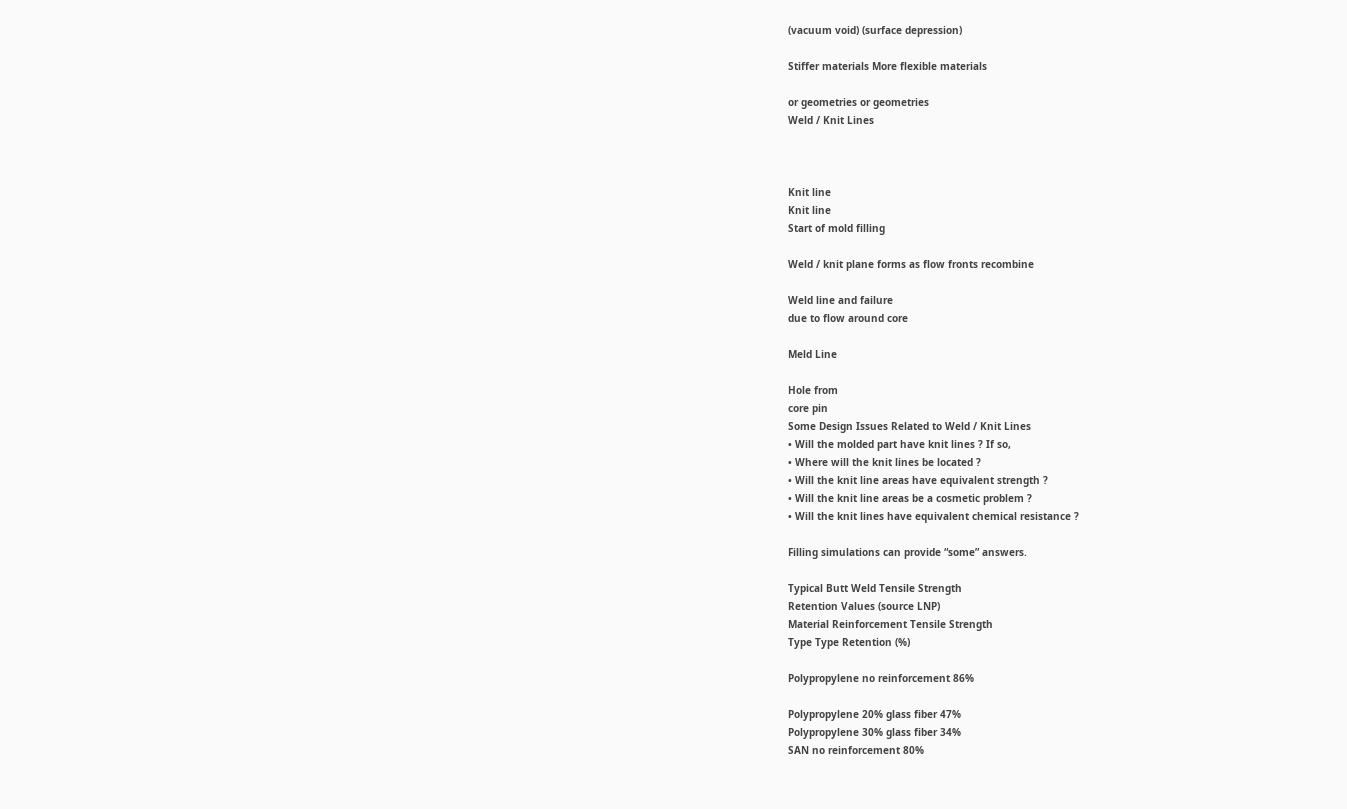(vacuum void) (surface depression)

Stiffer materials More flexible materials

or geometries or geometries
Weld / Knit Lines



Knit line
Knit line
Start of mold filling

Weld / knit plane forms as flow fronts recombine

Weld line and failure
due to flow around core

Meld Line

Hole from
core pin
Some Design Issues Related to Weld / Knit Lines
• Will the molded part have knit lines ? If so,
• Where will the knit lines be located ?
• Will the knit line areas have equivalent strength ?
• Will the knit line areas be a cosmetic problem ?
• Will the knit lines have equivalent chemical resistance ?

Filling simulations can provide “some” answers.

Typical Butt Weld Tensile Strength
Retention Values (source LNP)
Material Reinforcement Tensile Strength
Type Type Retention (%)

Polypropylene no reinforcement 86%

Polypropylene 20% glass fiber 47%
Polypropylene 30% glass fiber 34%
SAN no reinforcement 80%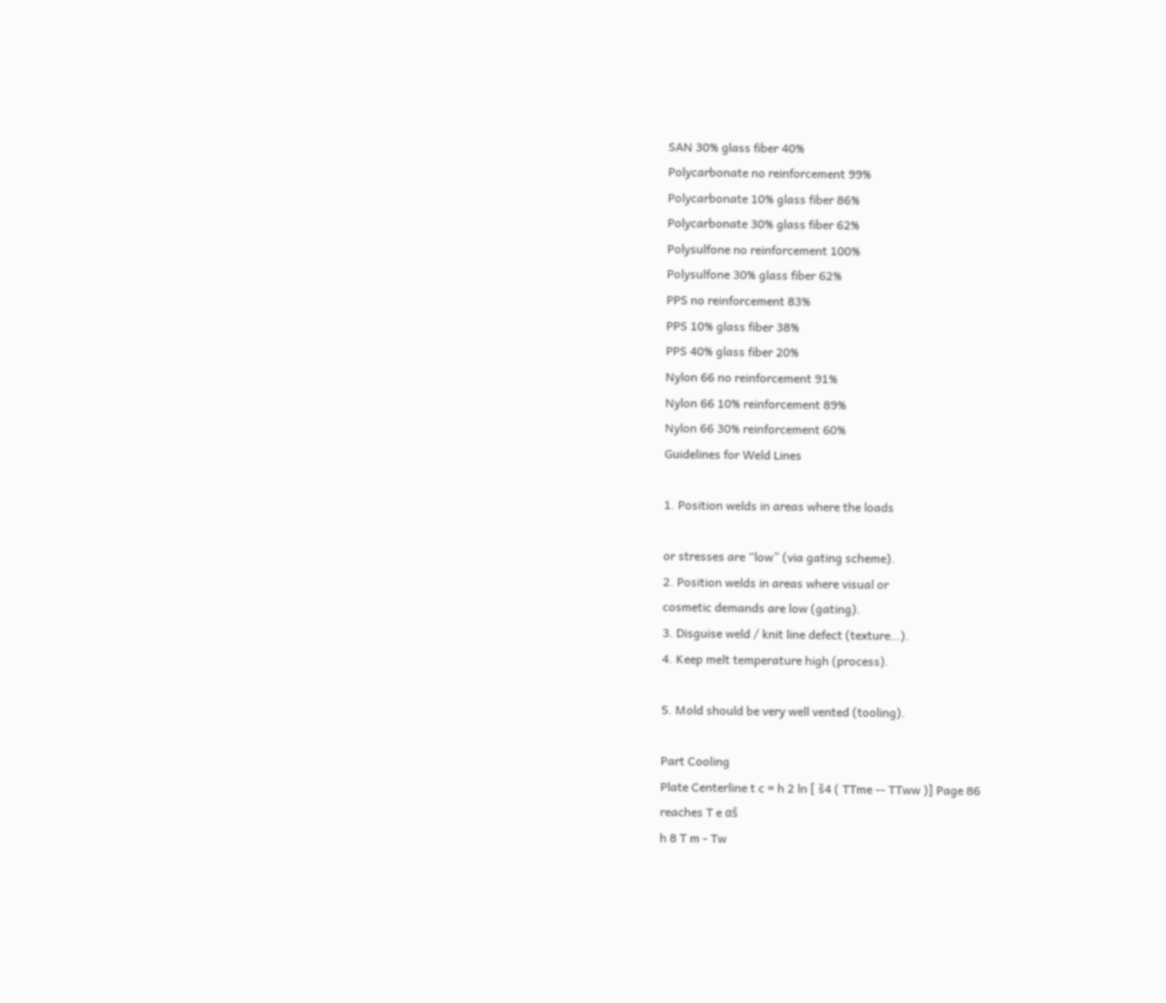SAN 30% glass fiber 40%
Polycarbonate no reinforcement 99%
Polycarbonate 10% glass fiber 86%
Polycarbonate 30% glass fiber 62%
Polysulfone no reinforcement 100%
Polysulfone 30% glass fiber 62%
PPS no reinforcement 83%
PPS 10% glass fiber 38%
PPS 40% glass fiber 20%
Nylon 66 no reinforcement 91%
Nylon 66 10% reinforcement 89%
Nylon 66 30% reinforcement 60%
Guidelines for Weld Lines

1. Position welds in areas where the loads

or stresses are “low” (via gating scheme).
2. Position welds in areas where visual or
cosmetic demands are low (gating).
3. Disguise weld / knit line defect (texture…).
4. Keep melt temperature high (process).

5. Mold should be very well vented (tooling).

Part Cooling
Plate Centerline t c = h 2 ln [ š4 ( TTme -- TTww )] Page 86
reaches T e αš
h 8 T m - Tw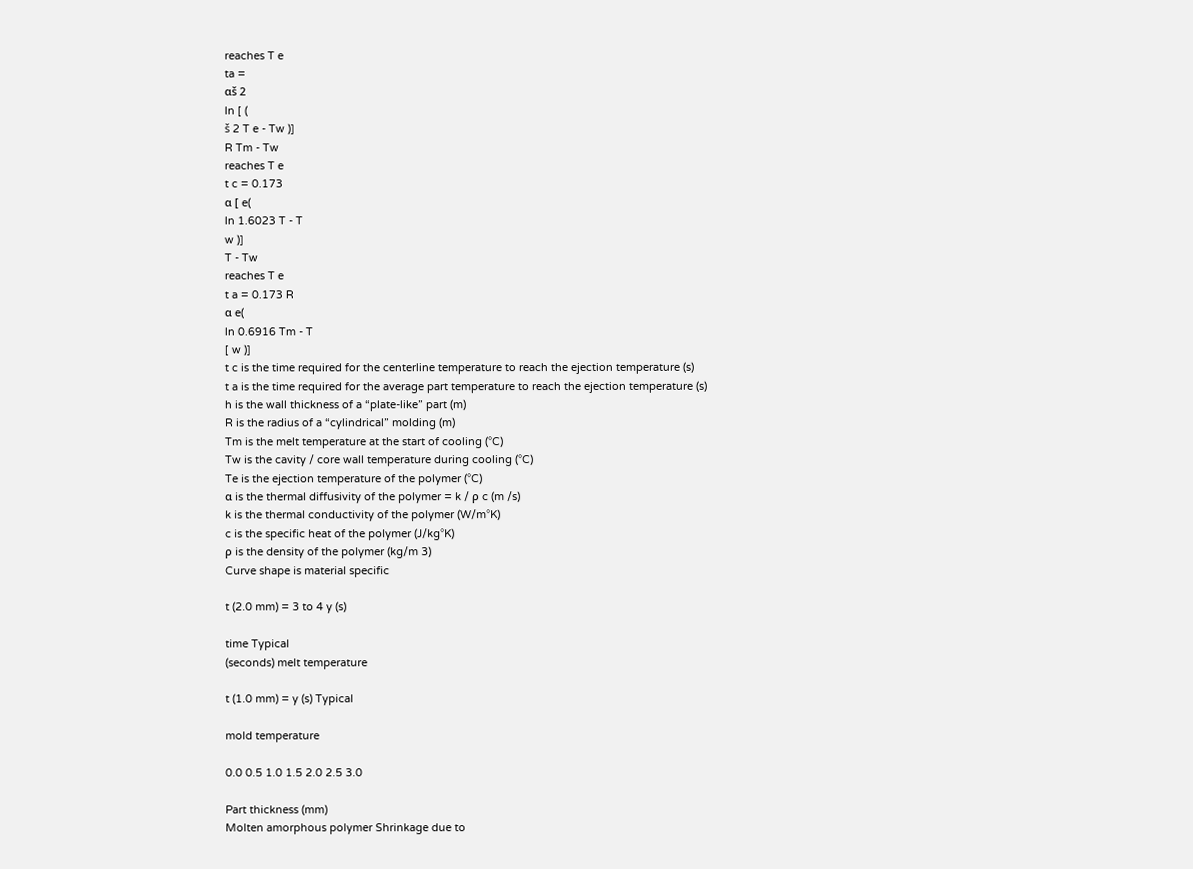reaches T e
ta =
αš 2
ln [ (
š 2 T e - Tw )]
R Tm - Tw
reaches T e
t c = 0.173
α [ e(
ln 1.6023 T - T
w )]
T - Tw
reaches T e
t a = 0.173 R
α e(
ln 0.6916 Tm - T
[ w )]
t c is the time required for the centerline temperature to reach the ejection temperature (s)
t a is the time required for the average part temperature to reach the ejection temperature (s)
h is the wall thickness of a “plate-like” part (m)
R is the radius of a “cylindrical” molding (m)
Tm is the melt temperature at the start of cooling (°C)
Tw is the cavity / core wall temperature during cooling (°C)
Te is the ejection temperature of the polymer (°C)
α is the thermal diffusivity of the polymer = k / ρ c (m /s)
k is the thermal conductivity of the polymer (W/m°K)
c is the specific heat of the polymer (J/kg°K)
ρ is the density of the polymer (kg/m 3)
Curve shape is material specific

t (2.0 mm) = 3 to 4 y (s)

time Typical
(seconds) melt temperature

t (1.0 mm) = y (s) Typical

mold temperature

0.0 0.5 1.0 1.5 2.0 2.5 3.0

Part thickness (mm)
Molten amorphous polymer Shrinkage due to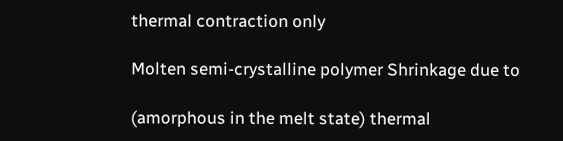thermal contraction only

Molten semi-crystalline polymer Shrinkage due to

(amorphous in the melt state) thermal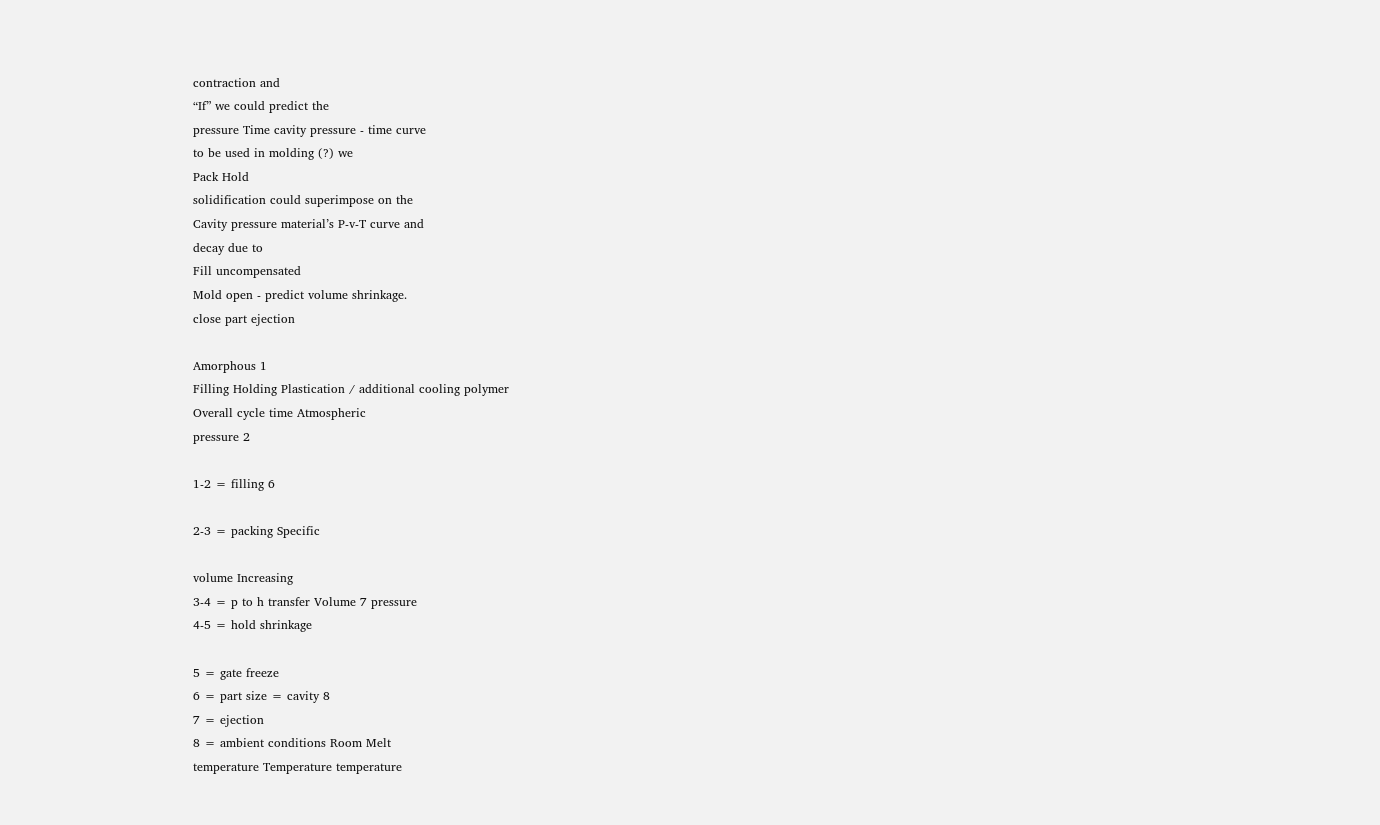contraction and
“If” we could predict the
pressure Time cavity pressure - time curve
to be used in molding (?) we
Pack Hold
solidification could superimpose on the
Cavity pressure material’s P-v-T curve and
decay due to
Fill uncompensated
Mold open - predict volume shrinkage.
close part ejection

Amorphous 1
Filling Holding Plastication / additional cooling polymer
Overall cycle time Atmospheric
pressure 2

1-2 = filling 6

2-3 = packing Specific

volume Increasing
3-4 = p to h transfer Volume 7 pressure
4-5 = hold shrinkage

5 = gate freeze
6 = part size = cavity 8
7 = ejection
8 = ambient conditions Room Melt
temperature Temperature temperature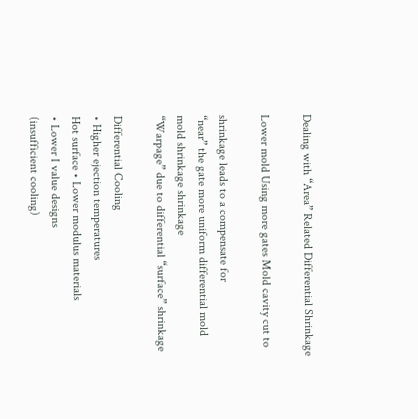Dealing with “Area” Related Differential Shrinkage

Lower mold Using more gates Mold cavity cut to

shrinkage leads to a compensate for
“near” the gate more uniform differential mold
mold shrinkage shrinkage
“Warpage” due to differential “surface” shrinkage

Differential Cooling
• Higher ejection temperatures
Hot surface • Lower modulus materials
• Lower I value designs
(insufficient cooling)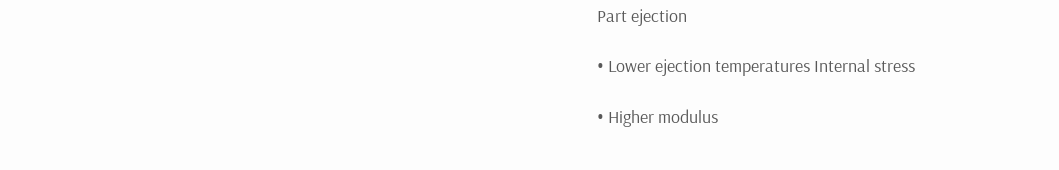Part ejection

• Lower ejection temperatures Internal stress

• Higher modulus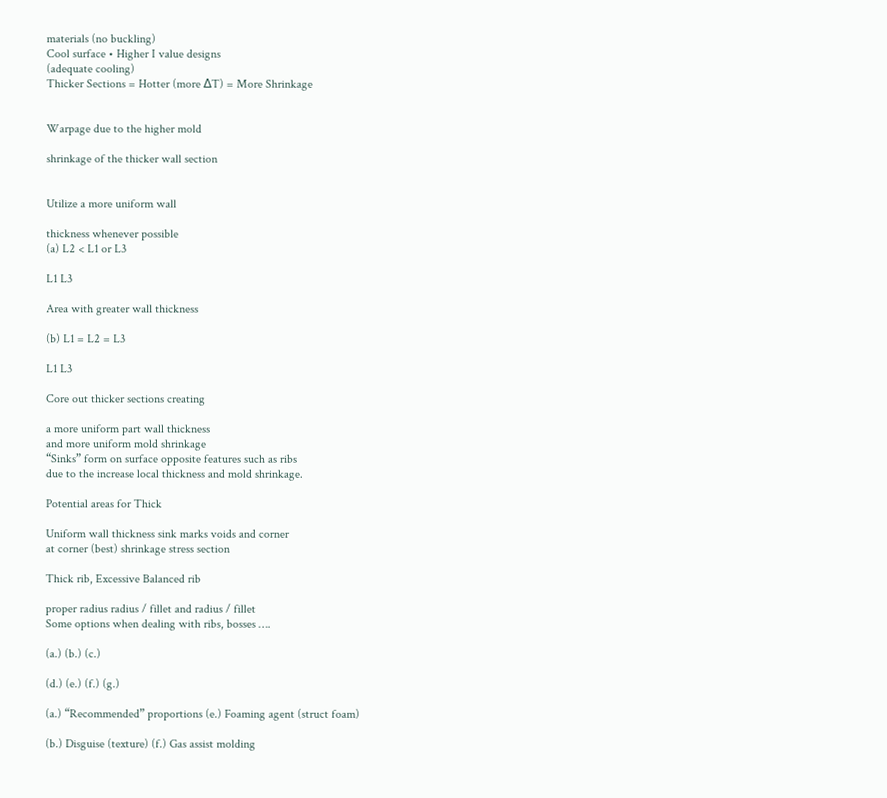materials (no buckling)
Cool surface • Higher I value designs
(adequate cooling)
Thicker Sections = Hotter (more ∆T) = More Shrinkage


Warpage due to the higher mold

shrinkage of the thicker wall section


Utilize a more uniform wall

thickness whenever possible
(a) L2 < L1 or L3

L1 L3

Area with greater wall thickness

(b) L1 = L2 = L3

L1 L3

Core out thicker sections creating

a more uniform part wall thickness
and more uniform mold shrinkage
“Sinks” form on surface opposite features such as ribs
due to the increase local thickness and mold shrinkage.

Potential areas for Thick

Uniform wall thickness sink marks voids and corner
at corner (best) shrinkage stress section

Thick rib, Excessive Balanced rib

proper radius radius / fillet and radius / fillet
Some options when dealing with ribs, bosses ….

(a.) (b.) (c.)

(d.) (e.) (f.) (g.)

(a.) “Recommended” proportions (e.) Foaming agent (struct foam)

(b.) Disguise (texture) (f.) Gas assist molding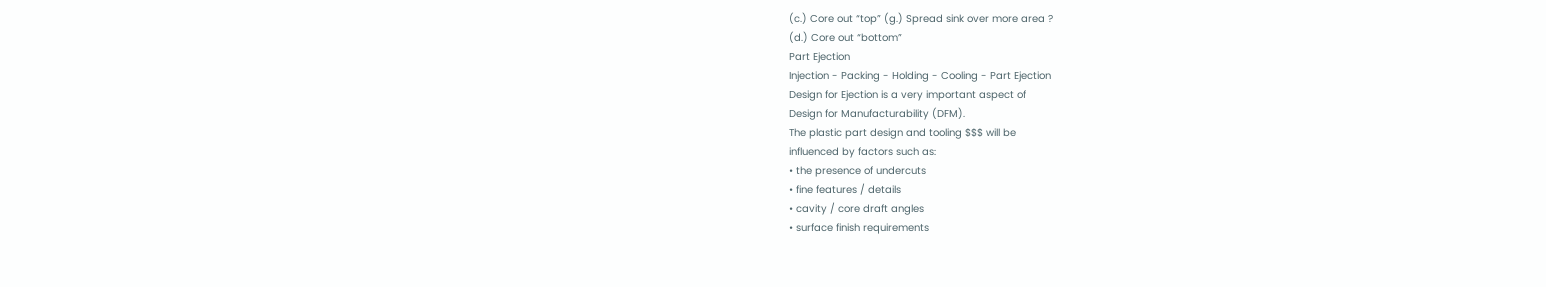(c.) Core out “top” (g.) Spread sink over more area ?
(d.) Core out “bottom”
Part Ejection
Injection - Packing - Holding - Cooling - Part Ejection
Design for Ejection is a very important aspect of
Design for Manufacturability (DFM).
The plastic part design and tooling $$$ will be
influenced by factors such as:
• the presence of undercuts
• fine features / details
• cavity / core draft angles
• surface finish requirements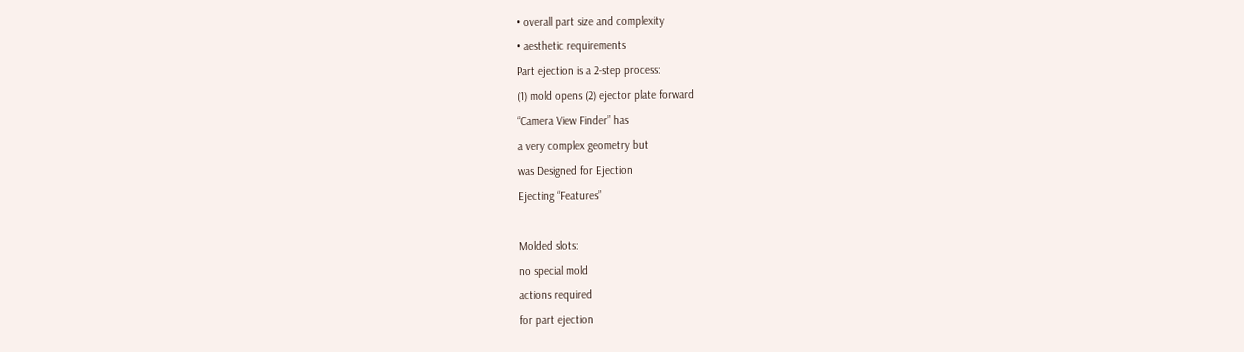• overall part size and complexity
• aesthetic requirements
Part ejection is a 2-step process:
(1) mold opens (2) ejector plate forward
“Camera View Finder” has
a very complex geometry but
was Designed for Ejection
Ejecting “Features”

Molded slots:
no special mold
actions required
for part ejection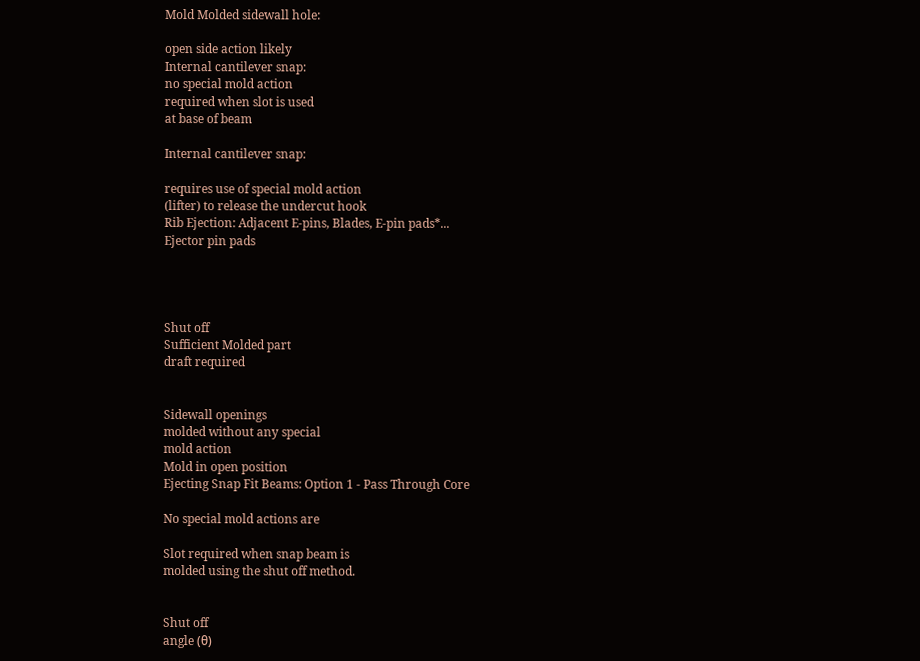Mold Molded sidewall hole:

open side action likely
Internal cantilever snap:
no special mold action
required when slot is used
at base of beam

Internal cantilever snap:

requires use of special mold action
(lifter) to release the undercut hook
Rib Ejection: Adjacent E-pins, Blades, E-pin pads*...
Ejector pin pads




Shut off
Sufficient Molded part
draft required


Sidewall openings
molded without any special
mold action
Mold in open position
Ejecting Snap Fit Beams: Option 1 - Pass Through Core

No special mold actions are

Slot required when snap beam is
molded using the shut off method.


Shut off
angle (θ)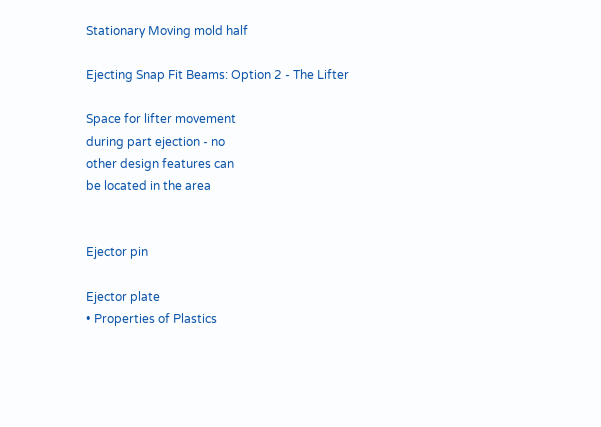Stationary Moving mold half

Ejecting Snap Fit Beams: Option 2 - The Lifter

Space for lifter movement
during part ejection - no
other design features can
be located in the area


Ejector pin

Ejector plate
• Properties of Plastics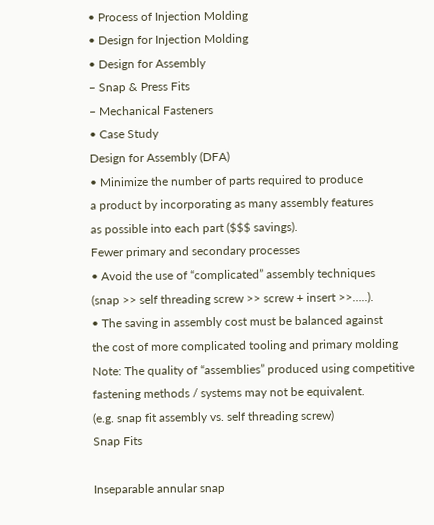• Process of Injection Molding
• Design for Injection Molding
• Design for Assembly
– Snap & Press Fits
– Mechanical Fasteners
• Case Study
Design for Assembly (DFA)
• Minimize the number of parts required to produce
a product by incorporating as many assembly features
as possible into each part ($$$ savings).
Fewer primary and secondary processes
• Avoid the use of “complicated” assembly techniques
(snap >> self threading screw >> screw + insert >>…..).
• The saving in assembly cost must be balanced against
the cost of more complicated tooling and primary molding
Note: The quality of “assemblies” produced using competitive
fastening methods / systems may not be equivalent.
(e.g. snap fit assembly vs. self threading screw)
Snap Fits

Inseparable annular snap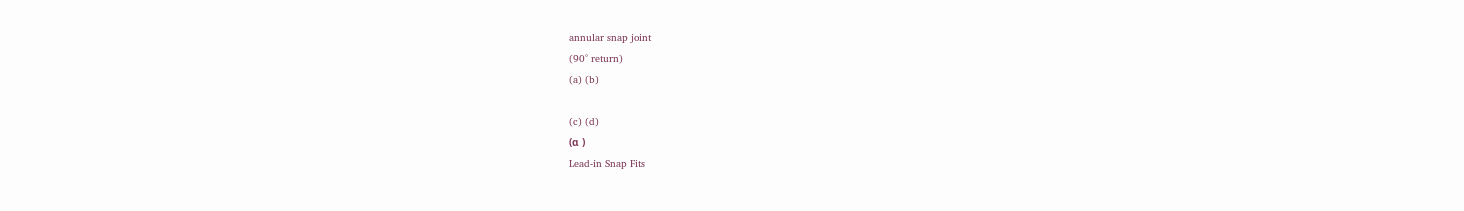annular snap joint
(90° return)
(a) (b)

(c) (d)
(α )
Lead-in Snap Fits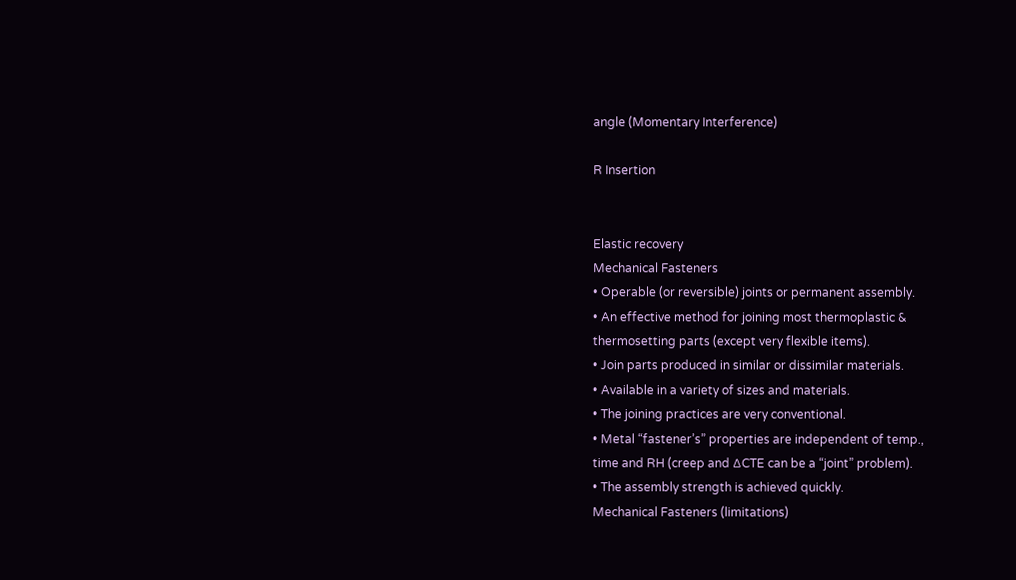angle (Momentary Interference)

R Insertion


Elastic recovery
Mechanical Fasteners
• Operable (or reversible) joints or permanent assembly.
• An effective method for joining most thermoplastic &
thermosetting parts (except very flexible items).
• Join parts produced in similar or dissimilar materials.
• Available in a variety of sizes and materials.
• The joining practices are very conventional.
• Metal “fastener’s” properties are independent of temp.,
time and RH (creep and ∆CTE can be a “joint” problem).
• The assembly strength is achieved quickly.
Mechanical Fasteners (limitations)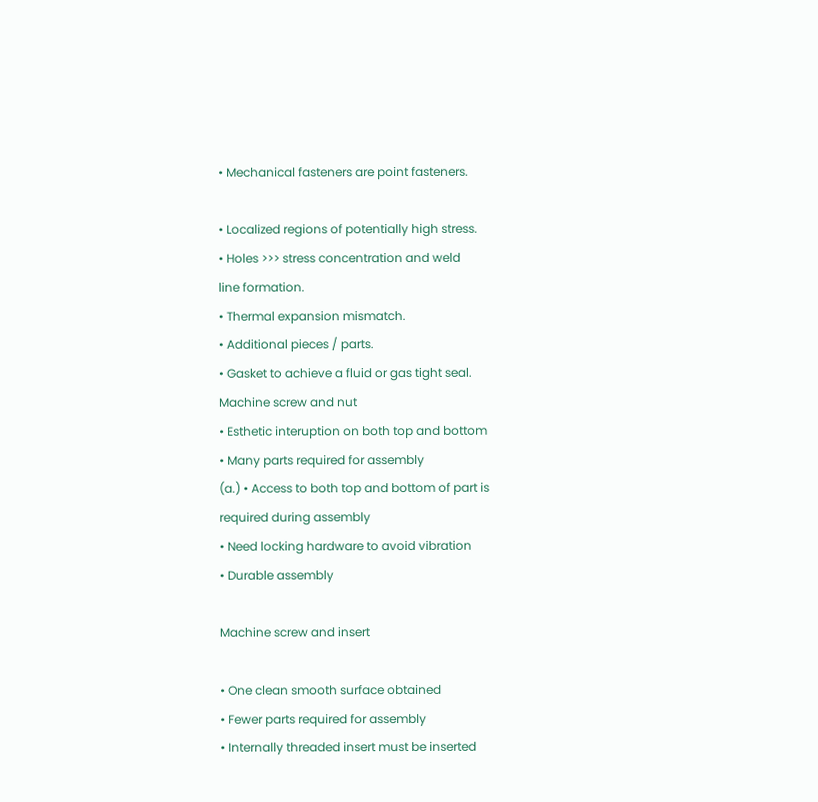• Mechanical fasteners are point fasteners.

• Localized regions of potentially high stress.
• Holes >>> stress concentration and weld
line formation.
• Thermal expansion mismatch.
• Additional pieces / parts.
• Gasket to achieve a fluid or gas tight seal.
Machine screw and nut
• Esthetic interuption on both top and bottom
• Many parts required for assembly
(a.) • Access to both top and bottom of part is
required during assembly
• Need locking hardware to avoid vibration
• Durable assembly

Machine screw and insert

• One clean smooth surface obtained
• Fewer parts required for assembly
• Internally threaded insert must be inserted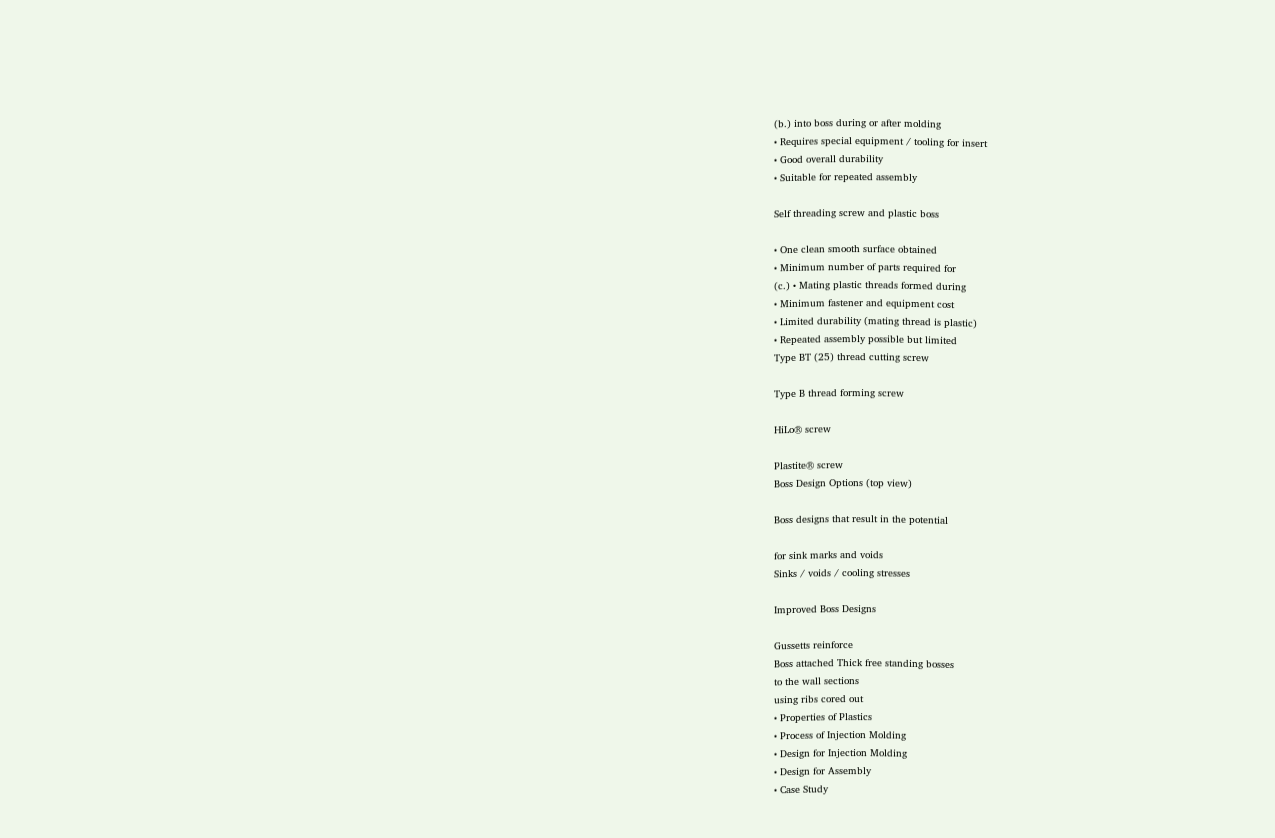(b.) into boss during or after molding
• Requires special equipment / tooling for insert
• Good overall durability
• Suitable for repeated assembly

Self threading screw and plastic boss

• One clean smooth surface obtained
• Minimum number of parts required for
(c.) • Mating plastic threads formed during
• Minimum fastener and equipment cost
• Limited durability (mating thread is plastic)
• Repeated assembly possible but limited
Type BT (25) thread cutting screw

Type B thread forming screw

HiLo® screw

Plastite® screw
Boss Design Options (top view)

Boss designs that result in the potential

for sink marks and voids
Sinks / voids / cooling stresses

Improved Boss Designs

Gussetts reinforce
Boss attached Thick free standing bosses
to the wall sections
using ribs cored out
• Properties of Plastics
• Process of Injection Molding
• Design for Injection Molding
• Design for Assembly
• Case Study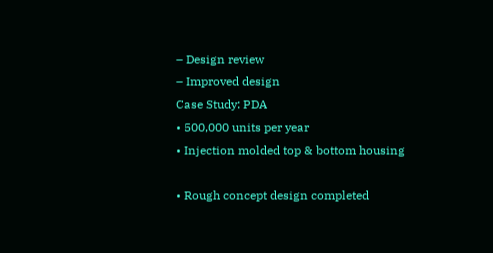– Design review
– Improved design
Case Study: PDA
• 500,000 units per year
• Injection molded top & bottom housing

• Rough concept design completed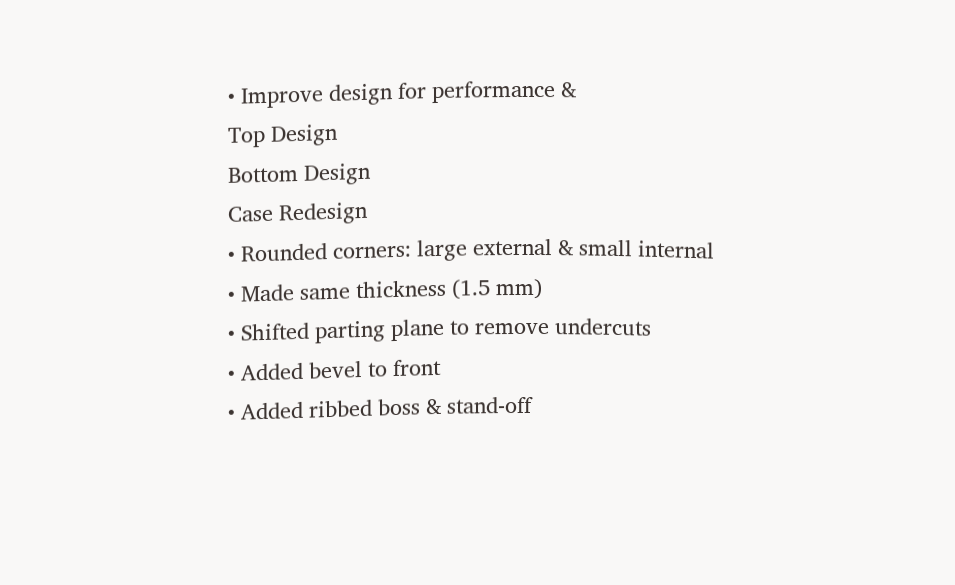• Improve design for performance &
Top Design
Bottom Design
Case Redesign
• Rounded corners: large external & small internal
• Made same thickness (1.5 mm)
• Shifted parting plane to remove undercuts
• Added bevel to front
• Added ribbed boss & stand-off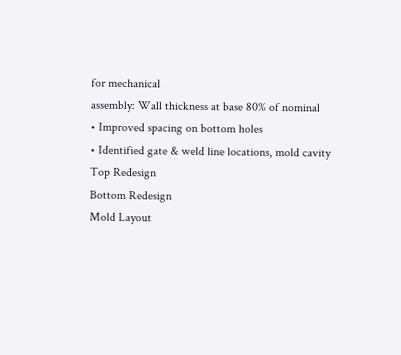for mechanical
assembly: Wall thickness at base 80% of nominal
• Improved spacing on bottom holes
• Identified gate & weld line locations, mold cavity
Top Redesign
Bottom Redesign
Mold Layout